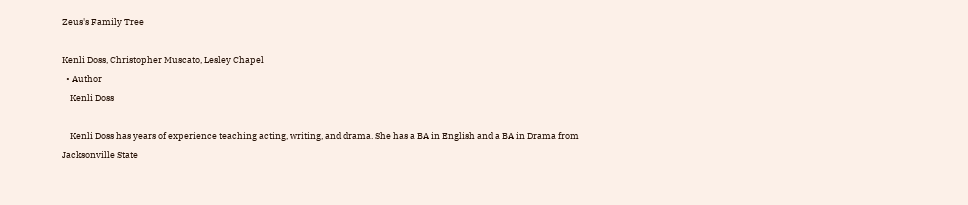Zeus's Family Tree

Kenli Doss, Christopher Muscato, Lesley Chapel
  • Author
    Kenli Doss

    Kenli Doss has years of experience teaching acting, writing, and drama. She has a BA in English and a BA in Drama from Jacksonville State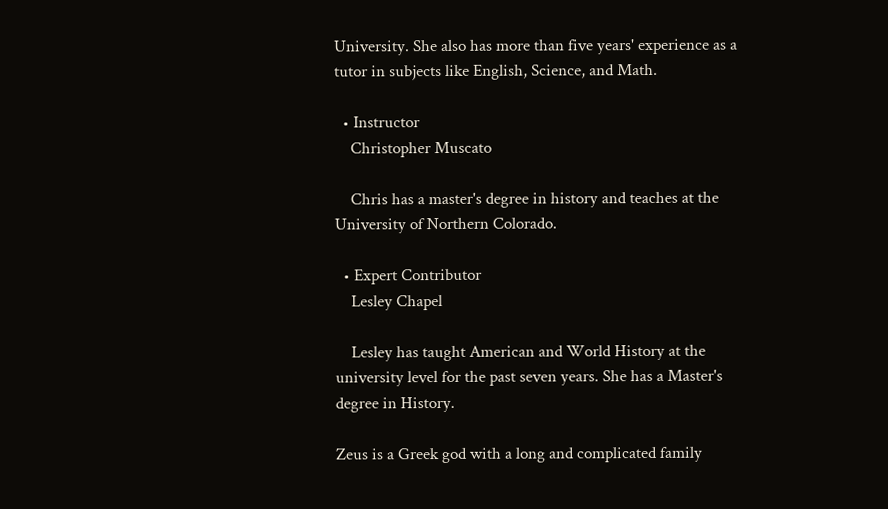University. She also has more than five years' experience as a tutor in subjects like English, Science, and Math.

  • Instructor
    Christopher Muscato

    Chris has a master's degree in history and teaches at the University of Northern Colorado.

  • Expert Contributor
    Lesley Chapel

    Lesley has taught American and World History at the university level for the past seven years. She has a Master's degree in History.

Zeus is a Greek god with a long and complicated family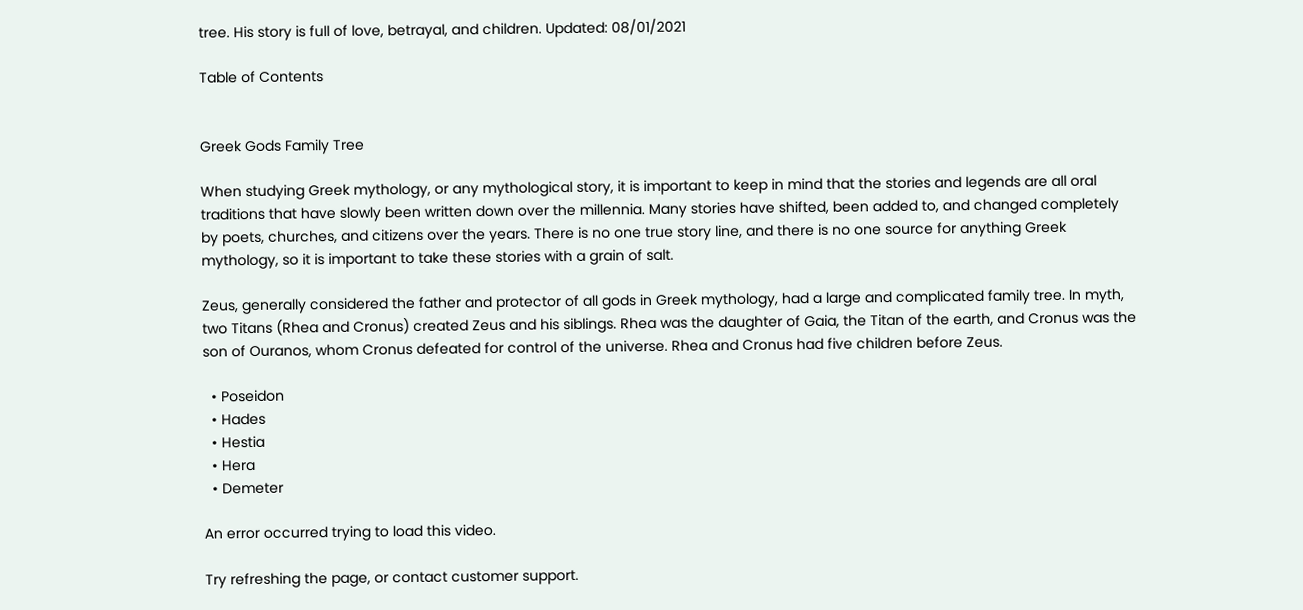tree. His story is full of love, betrayal, and children. Updated: 08/01/2021

Table of Contents


Greek Gods Family Tree

When studying Greek mythology, or any mythological story, it is important to keep in mind that the stories and legends are all oral traditions that have slowly been written down over the millennia. Many stories have shifted, been added to, and changed completely by poets, churches, and citizens over the years. There is no one true story line, and there is no one source for anything Greek mythology, so it is important to take these stories with a grain of salt.

Zeus, generally considered the father and protector of all gods in Greek mythology, had a large and complicated family tree. In myth, two Titans (Rhea and Cronus) created Zeus and his siblings. Rhea was the daughter of Gaia, the Titan of the earth, and Cronus was the son of Ouranos, whom Cronus defeated for control of the universe. Rhea and Cronus had five children before Zeus.

  • Poseidon
  • Hades
  • Hestia
  • Hera
  • Demeter

An error occurred trying to load this video.

Try refreshing the page, or contact customer support.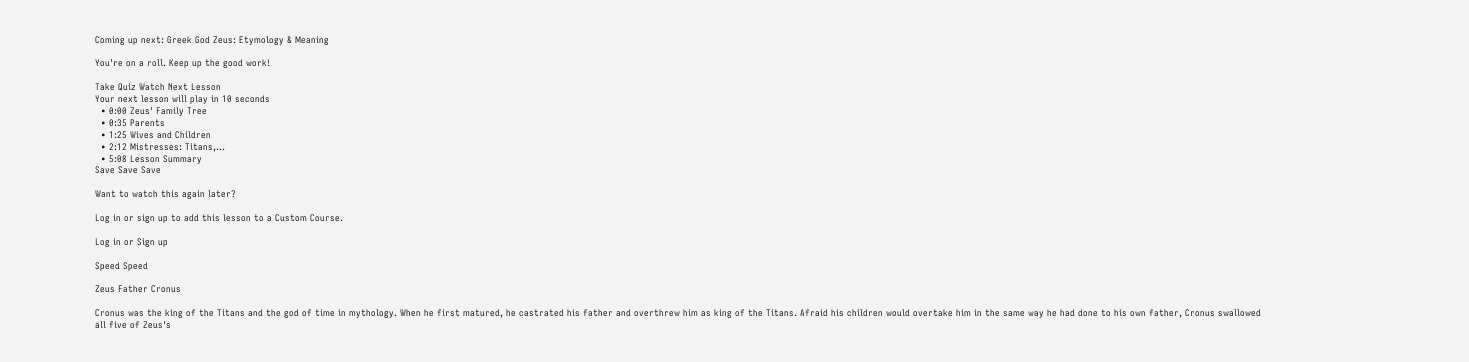Coming up next: Greek God Zeus: Etymology & Meaning

You're on a roll. Keep up the good work!

Take Quiz Watch Next Lesson
Your next lesson will play in 10 seconds
  • 0:00 Zeus' Family Tree
  • 0:35 Parents
  • 1:25 Wives and Children
  • 2:12 Mistresses: Titans,…
  • 5:08 Lesson Summary
Save Save Save

Want to watch this again later?

Log in or sign up to add this lesson to a Custom Course.

Log in or Sign up

Speed Speed

Zeus Father Cronus

Cronus was the king of the Titans and the god of time in mythology. When he first matured, he castrated his father and overthrew him as king of the Titans. Afraid his children would overtake him in the same way he had done to his own father, Cronus swallowed all five of Zeus's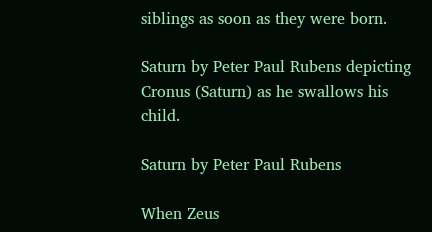siblings as soon as they were born.

Saturn by Peter Paul Rubens depicting Cronus (Saturn) as he swallows his child.

Saturn by Peter Paul Rubens

When Zeus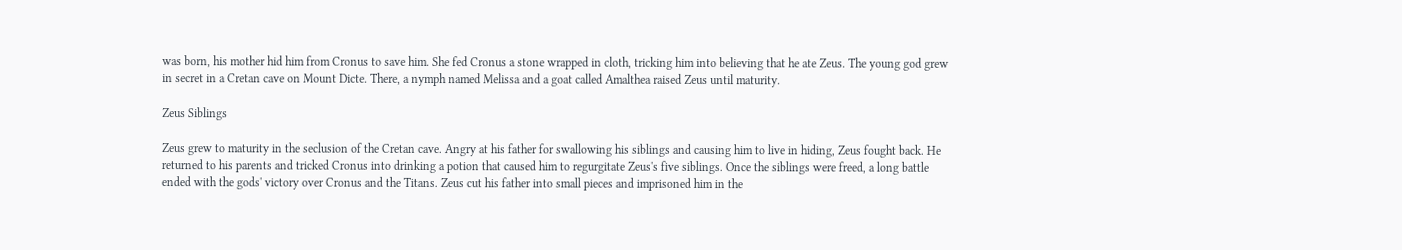was born, his mother hid him from Cronus to save him. She fed Cronus a stone wrapped in cloth, tricking him into believing that he ate Zeus. The young god grew in secret in a Cretan cave on Mount Dicte. There, a nymph named Melissa and a goat called Amalthea raised Zeus until maturity.

Zeus Siblings

Zeus grew to maturity in the seclusion of the Cretan cave. Angry at his father for swallowing his siblings and causing him to live in hiding, Zeus fought back. He returned to his parents and tricked Cronus into drinking a potion that caused him to regurgitate Zeus's five siblings. Once the siblings were freed, a long battle ended with the gods' victory over Cronus and the Titans. Zeus cut his father into small pieces and imprisoned him in the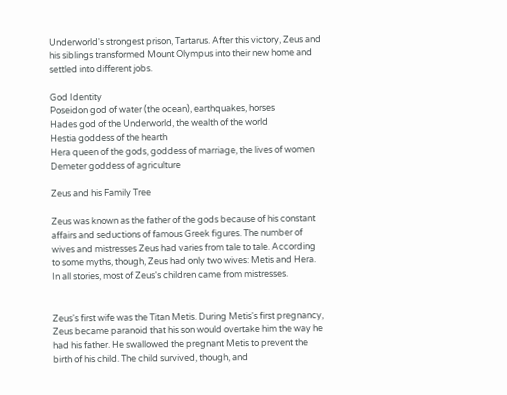Underworld's strongest prison, Tartarus. After this victory, Zeus and his siblings transformed Mount Olympus into their new home and settled into different jobs.

God Identity
Poseidon god of water (the ocean), earthquakes, horses
Hades god of the Underworld, the wealth of the world
Hestia goddess of the hearth
Hera queen of the gods, goddess of marriage, the lives of women
Demeter goddess of agriculture

Zeus and his Family Tree

Zeus was known as the father of the gods because of his constant affairs and seductions of famous Greek figures. The number of wives and mistresses Zeus had varies from tale to tale. According to some myths, though, Zeus had only two wives: Metis and Hera. In all stories, most of Zeus's children came from mistresses.


Zeus's first wife was the Titan Metis. During Metis's first pregnancy, Zeus became paranoid that his son would overtake him the way he had his father. He swallowed the pregnant Metis to prevent the birth of his child. The child survived, though, and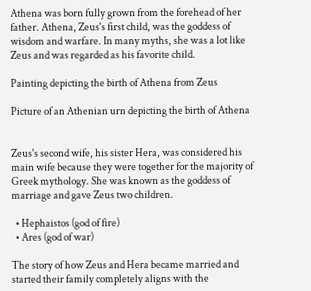Athena was born fully grown from the forehead of her father. Athena, Zeus's first child, was the goddess of wisdom and warfare. In many myths, she was a lot like Zeus and was regarded as his favorite child.

Painting depicting the birth of Athena from Zeus

Picture of an Athenian urn depicting the birth of Athena


Zeus's second wife, his sister Hera, was considered his main wife because they were together for the majority of Greek mythology. She was known as the goddess of marriage and gave Zeus two children.

  • Hephaistos (god of fire)
  • Ares (god of war)

The story of how Zeus and Hera became married and started their family completely aligns with the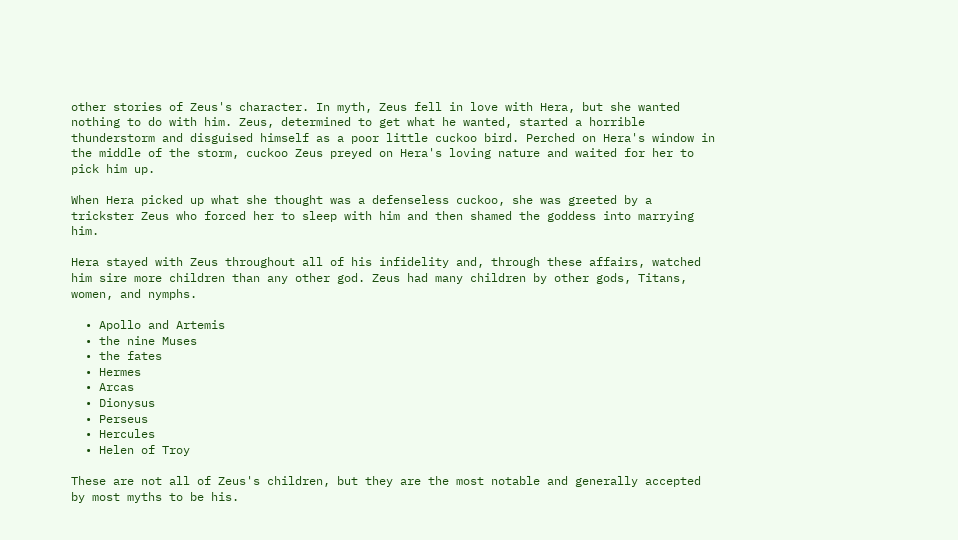other stories of Zeus's character. In myth, Zeus fell in love with Hera, but she wanted nothing to do with him. Zeus, determined to get what he wanted, started a horrible thunderstorm and disguised himself as a poor little cuckoo bird. Perched on Hera's window in the middle of the storm, cuckoo Zeus preyed on Hera's loving nature and waited for her to pick him up.

When Hera picked up what she thought was a defenseless cuckoo, she was greeted by a trickster Zeus who forced her to sleep with him and then shamed the goddess into marrying him.

Hera stayed with Zeus throughout all of his infidelity and, through these affairs, watched him sire more children than any other god. Zeus had many children by other gods, Titans, women, and nymphs.

  • Apollo and Artemis
  • the nine Muses
  • the fates
  • Hermes
  • Arcas
  • Dionysus
  • Perseus
  • Hercules
  • Helen of Troy

These are not all of Zeus's children, but they are the most notable and generally accepted by most myths to be his.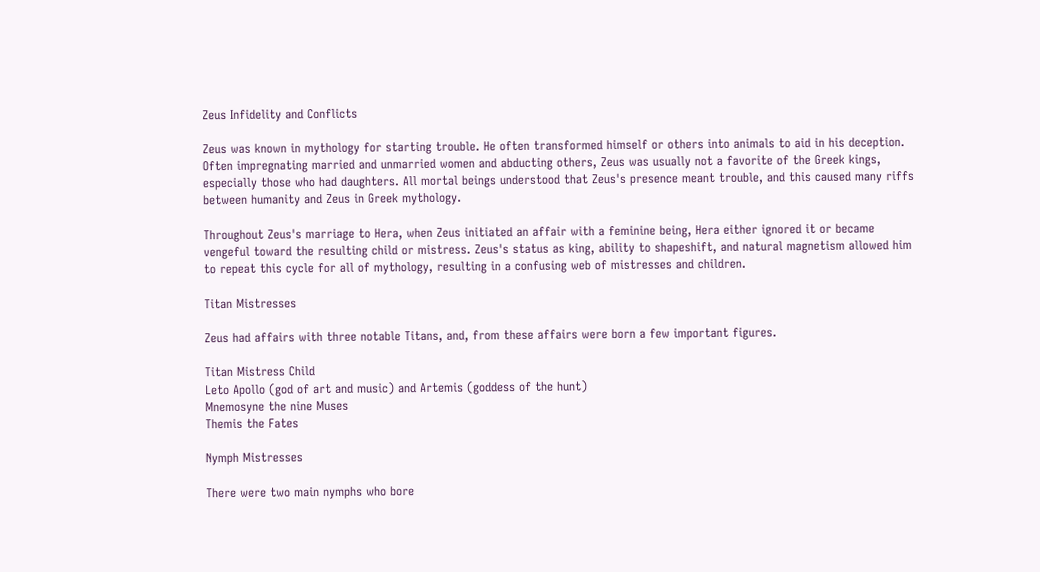Zeus Infidelity and Conflicts

Zeus was known in mythology for starting trouble. He often transformed himself or others into animals to aid in his deception. Often impregnating married and unmarried women and abducting others, Zeus was usually not a favorite of the Greek kings, especially those who had daughters. All mortal beings understood that Zeus's presence meant trouble, and this caused many riffs between humanity and Zeus in Greek mythology.

Throughout Zeus's marriage to Hera, when Zeus initiated an affair with a feminine being, Hera either ignored it or became vengeful toward the resulting child or mistress. Zeus's status as king, ability to shapeshift, and natural magnetism allowed him to repeat this cycle for all of mythology, resulting in a confusing web of mistresses and children.

Titan Mistresses

Zeus had affairs with three notable Titans, and, from these affairs were born a few important figures.

Titan Mistress Child
Leto Apollo (god of art and music) and Artemis (goddess of the hunt)
Mnemosyne the nine Muses
Themis the Fates

Nymph Mistresses

There were two main nymphs who bore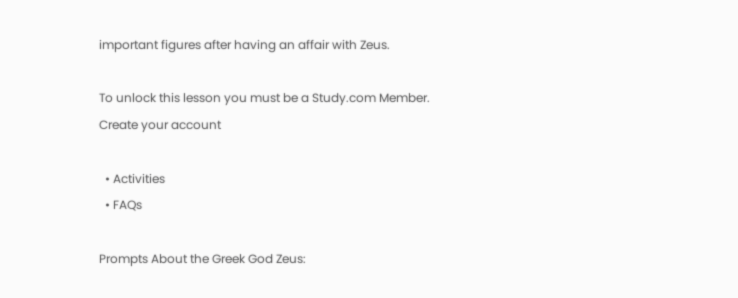important figures after having an affair with Zeus.

To unlock this lesson you must be a Study.com Member.
Create your account

  • Activities
  • FAQs

Prompts About the Greek God Zeus: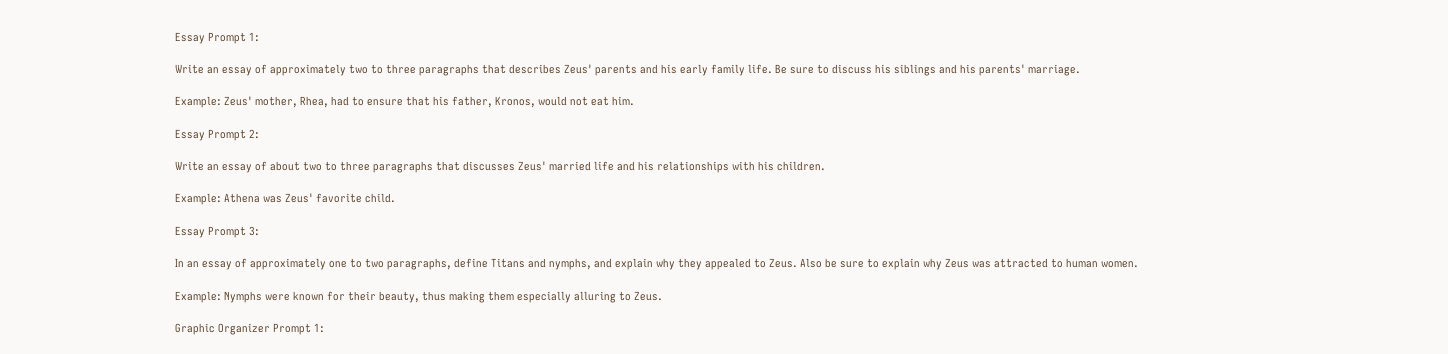Essay Prompt 1:

Write an essay of approximately two to three paragraphs that describes Zeus' parents and his early family life. Be sure to discuss his siblings and his parents' marriage.

Example: Zeus' mother, Rhea, had to ensure that his father, Kronos, would not eat him.

Essay Prompt 2:

Write an essay of about two to three paragraphs that discusses Zeus' married life and his relationships with his children.

Example: Athena was Zeus' favorite child.

Essay Prompt 3:

In an essay of approximately one to two paragraphs, define Titans and nymphs, and explain why they appealed to Zeus. Also be sure to explain why Zeus was attracted to human women.

Example: Nymphs were known for their beauty, thus making them especially alluring to Zeus.

Graphic Organizer Prompt 1: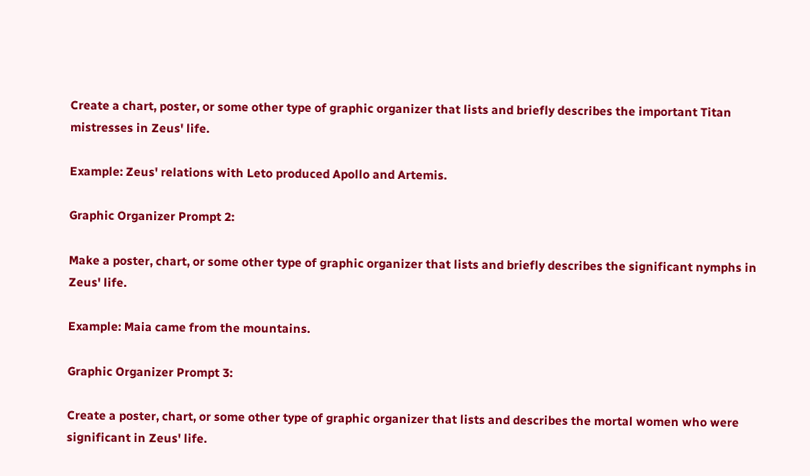Create a chart, poster, or some other type of graphic organizer that lists and briefly describes the important Titan mistresses in Zeus' life.

Example: Zeus' relations with Leto produced Apollo and Artemis.

Graphic Organizer Prompt 2:

Make a poster, chart, or some other type of graphic organizer that lists and briefly describes the significant nymphs in Zeus' life.

Example: Maia came from the mountains.

Graphic Organizer Prompt 3:

Create a poster, chart, or some other type of graphic organizer that lists and describes the mortal women who were significant in Zeus' life.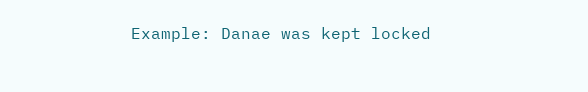Example: Danae was kept locked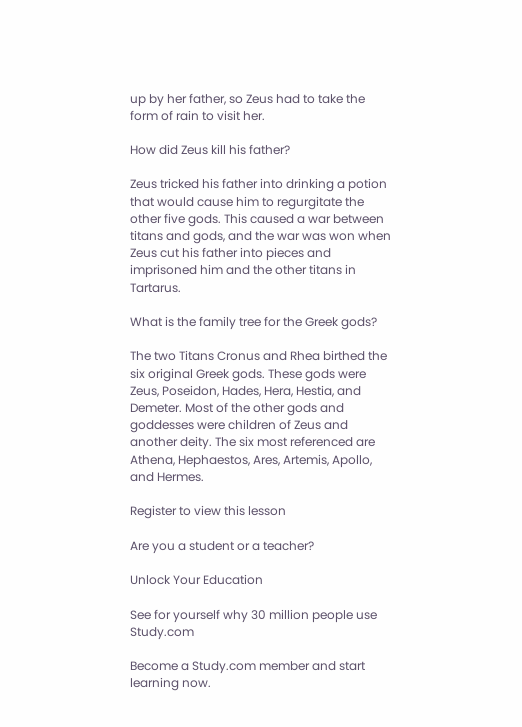up by her father, so Zeus had to take the form of rain to visit her.

How did Zeus kill his father?

Zeus tricked his father into drinking a potion that would cause him to regurgitate the other five gods. This caused a war between titans and gods, and the war was won when Zeus cut his father into pieces and imprisoned him and the other titans in Tartarus.

What is the family tree for the Greek gods?

The two Titans Cronus and Rhea birthed the six original Greek gods. These gods were Zeus, Poseidon, Hades, Hera, Hestia, and Demeter. Most of the other gods and goddesses were children of Zeus and another deity. The six most referenced are Athena, Hephaestos, Ares, Artemis, Apollo, and Hermes.

Register to view this lesson

Are you a student or a teacher?

Unlock Your Education

See for yourself why 30 million people use Study.com

Become a Study.com member and start learning now.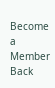Become a Member  Back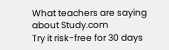What teachers are saying about Study.com
Try it risk-free for 30 days